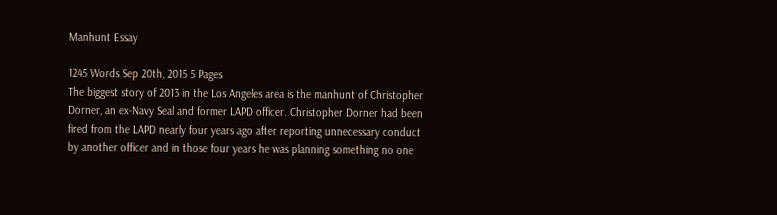Manhunt Essay

1245 Words Sep 20th, 2015 5 Pages
The biggest story of 2013 in the Los Angeles area is the manhunt of Christopher Dorner, an ex-Navy Seal and former LAPD officer. Christopher Dorner had been fired from the LAPD nearly four years ago after reporting unnecessary conduct by another officer and in those four years he was planning something no one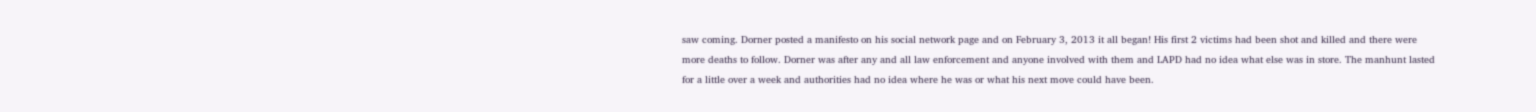saw coming. Dorner posted a manifesto on his social network page and on February 3, 2013 it all began! His first 2 victims had been shot and killed and there were more deaths to follow. Dorner was after any and all law enforcement and anyone involved with them and LAPD had no idea what else was in store. The manhunt lasted for a little over a week and authorities had no idea where he was or what his next move could have been.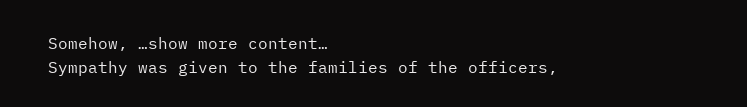Somehow, …show more content…
Sympathy was given to the families of the officers,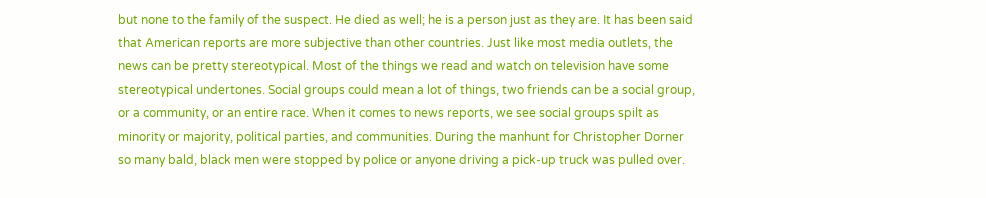but none to the family of the suspect. He died as well; he is a person just as they are. It has been said that American reports are more subjective than other countries. Just like most media outlets, the news can be pretty stereotypical. Most of the things we read and watch on television have some stereotypical undertones. Social groups could mean a lot of things, two friends can be a social group, or a community, or an entire race. When it comes to news reports, we see social groups spilt as minority or majority, political parties, and communities. During the manhunt for Christopher Dorner so many bald, black men were stopped by police or anyone driving a pick-up truck was pulled over.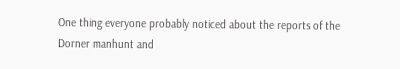One thing everyone probably noticed about the reports of the Dorner manhunt and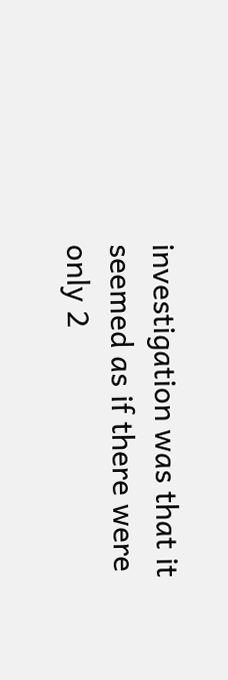investigation was that it seemed as if there were only 2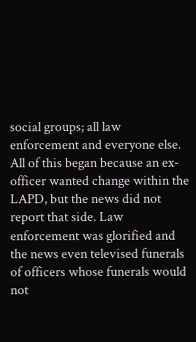social groups; all law enforcement and everyone else. All of this began because an ex-officer wanted change within the LAPD, but the news did not report that side. Law enforcement was glorified and the news even televised funerals of officers whose funerals would not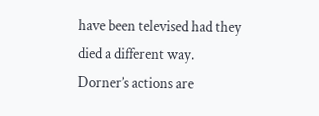have been televised had they died a different way. Dorner’s actions are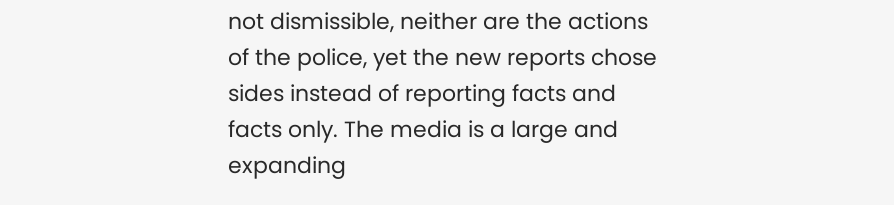not dismissible, neither are the actions of the police, yet the new reports chose sides instead of reporting facts and facts only. The media is a large and expanding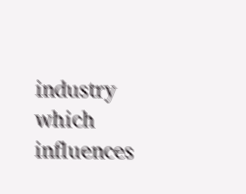industry which influences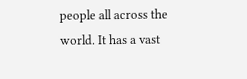people all across the world. It has a vast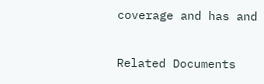coverage and has and

Related Documents